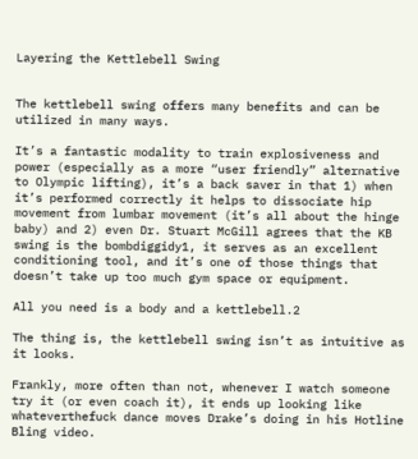Layering the Kettlebell Swing


The kettlebell swing offers many benefits and can be utilized in many ways.

It’s a fantastic modality to train explosiveness and power (especially as a more “user friendly” alternative to Olympic lifting), it’s a back saver in that 1) when it’s performed correctly it helps to dissociate hip movement from lumbar movement (it’s all about the hinge baby) and 2) even Dr. Stuart McGill agrees that the KB swing is the bombdiggidy1, it serves as an excellent conditioning tool, and it’s one of those things that doesn’t take up too much gym space or equipment.

All you need is a body and a kettlebell.2

The thing is, the kettlebell swing isn’t as intuitive as it looks.

Frankly, more often than not, whenever I watch someone try it (or even coach it), it ends up looking like whateverthefuck dance moves Drake’s doing in his Hotline Bling video.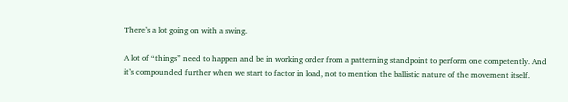There’s a lot going on with a swing.

A lot of “things” need to happen and be in working order from a patterning standpoint to perform one competently. And it’s compounded further when we start to factor in load, not to mention the ballistic nature of the movement itself.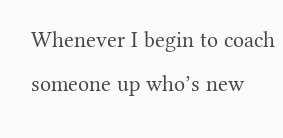Whenever I begin to coach someone up who’s new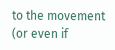to the movement (or even if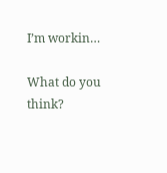I’m workin…

What do you think?